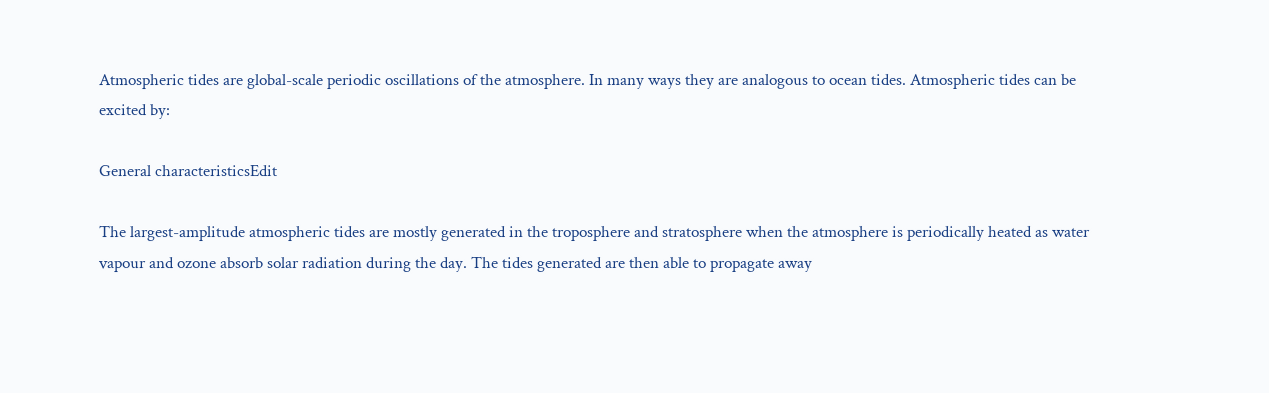Atmospheric tides are global-scale periodic oscillations of the atmosphere. In many ways they are analogous to ocean tides. Atmospheric tides can be excited by:

General characteristicsEdit

The largest-amplitude atmospheric tides are mostly generated in the troposphere and stratosphere when the atmosphere is periodically heated as water vapour and ozone absorb solar radiation during the day. The tides generated are then able to propagate away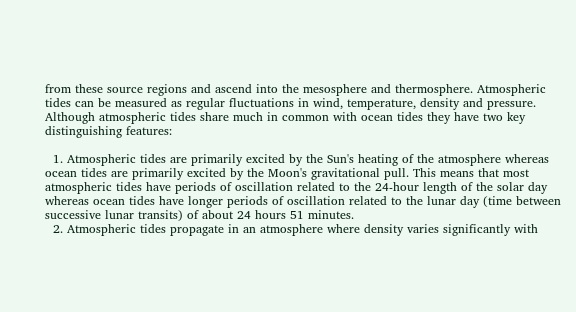from these source regions and ascend into the mesosphere and thermosphere. Atmospheric tides can be measured as regular fluctuations in wind, temperature, density and pressure. Although atmospheric tides share much in common with ocean tides they have two key distinguishing features:

  1. Atmospheric tides are primarily excited by the Sun's heating of the atmosphere whereas ocean tides are primarily excited by the Moon's gravitational pull. This means that most atmospheric tides have periods of oscillation related to the 24-hour length of the solar day whereas ocean tides have longer periods of oscillation related to the lunar day (time between successive lunar transits) of about 24 hours 51 minutes.
  2. Atmospheric tides propagate in an atmosphere where density varies significantly with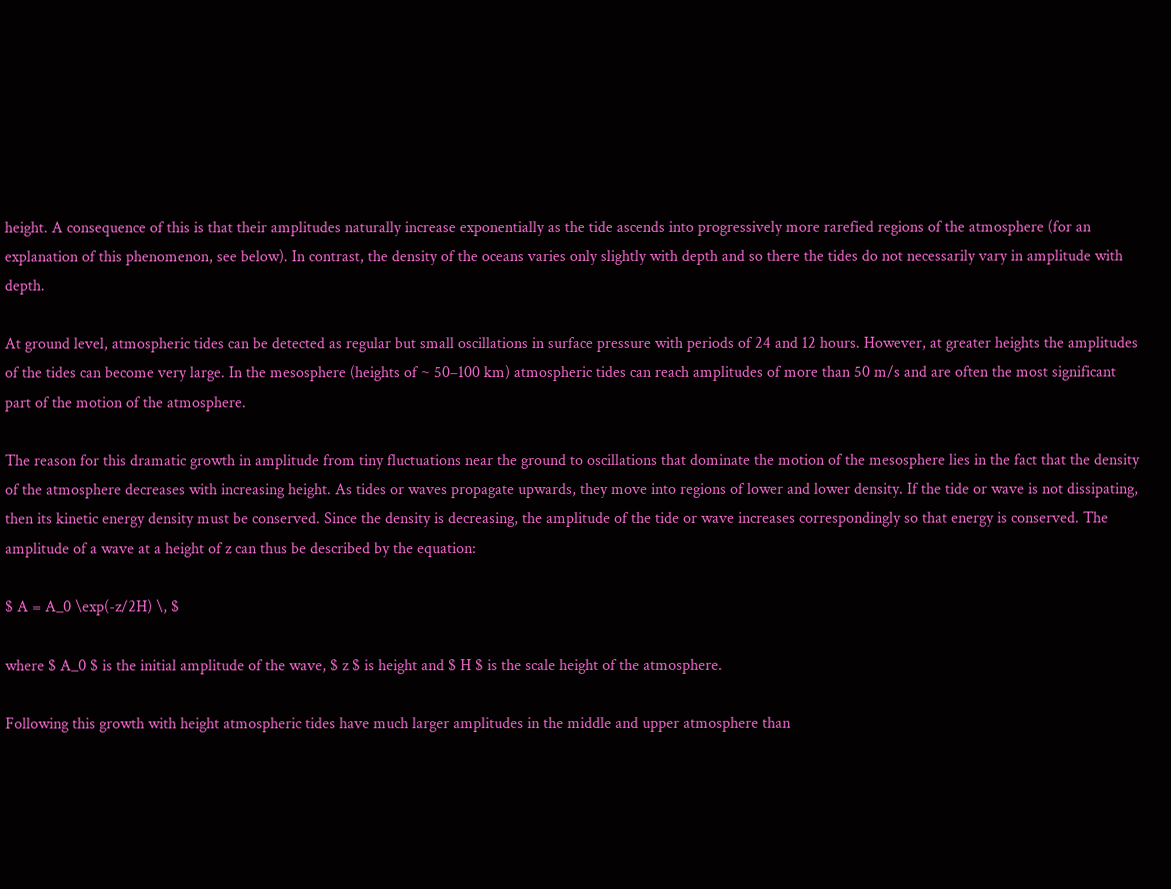height. A consequence of this is that their amplitudes naturally increase exponentially as the tide ascends into progressively more rarefied regions of the atmosphere (for an explanation of this phenomenon, see below). In contrast, the density of the oceans varies only slightly with depth and so there the tides do not necessarily vary in amplitude with depth.

At ground level, atmospheric tides can be detected as regular but small oscillations in surface pressure with periods of 24 and 12 hours. However, at greater heights the amplitudes of the tides can become very large. In the mesosphere (heights of ~ 50–100 km) atmospheric tides can reach amplitudes of more than 50 m/s and are often the most significant part of the motion of the atmosphere.

The reason for this dramatic growth in amplitude from tiny fluctuations near the ground to oscillations that dominate the motion of the mesosphere lies in the fact that the density of the atmosphere decreases with increasing height. As tides or waves propagate upwards, they move into regions of lower and lower density. If the tide or wave is not dissipating, then its kinetic energy density must be conserved. Since the density is decreasing, the amplitude of the tide or wave increases correspondingly so that energy is conserved. The amplitude of a wave at a height of z can thus be described by the equation:

$ A = A_0 \exp(-z/2H) \, $

where $ A_0 $ is the initial amplitude of the wave, $ z $ is height and $ H $ is the scale height of the atmosphere.

Following this growth with height atmospheric tides have much larger amplitudes in the middle and upper atmosphere than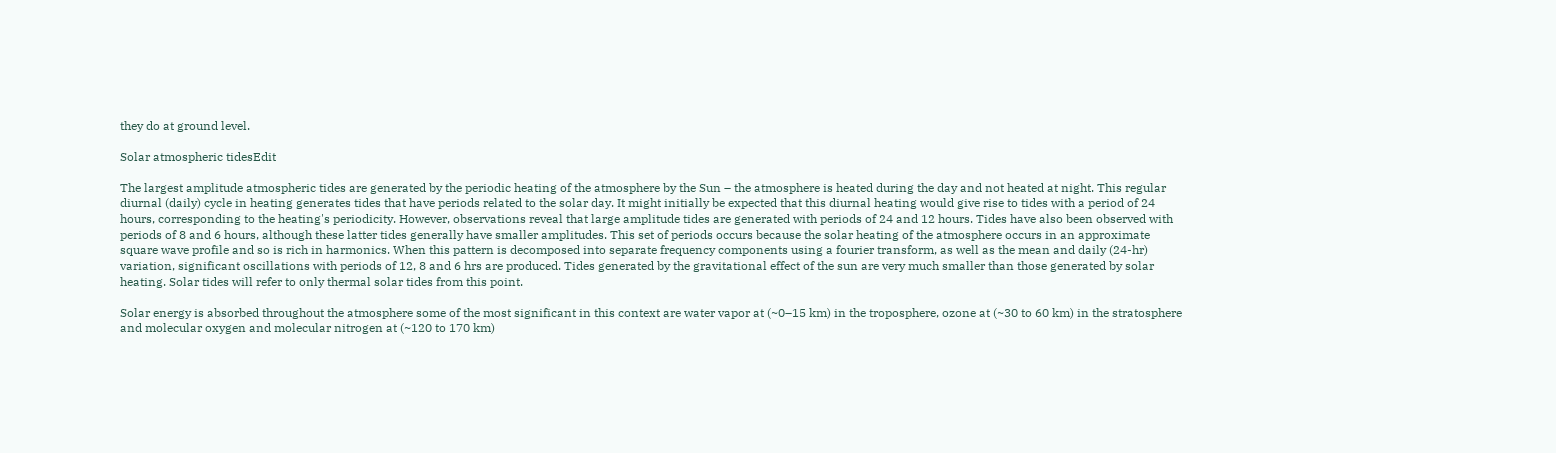they do at ground level.

Solar atmospheric tidesEdit

The largest amplitude atmospheric tides are generated by the periodic heating of the atmosphere by the Sun – the atmosphere is heated during the day and not heated at night. This regular diurnal (daily) cycle in heating generates tides that have periods related to the solar day. It might initially be expected that this diurnal heating would give rise to tides with a period of 24 hours, corresponding to the heating's periodicity. However, observations reveal that large amplitude tides are generated with periods of 24 and 12 hours. Tides have also been observed with periods of 8 and 6 hours, although these latter tides generally have smaller amplitudes. This set of periods occurs because the solar heating of the atmosphere occurs in an approximate square wave profile and so is rich in harmonics. When this pattern is decomposed into separate frequency components using a fourier transform, as well as the mean and daily (24-hr) variation, significant oscillations with periods of 12, 8 and 6 hrs are produced. Tides generated by the gravitational effect of the sun are very much smaller than those generated by solar heating. Solar tides will refer to only thermal solar tides from this point.

Solar energy is absorbed throughout the atmosphere some of the most significant in this context are water vapor at (~0–15 km) in the troposphere, ozone at (~30 to 60 km) in the stratosphere and molecular oxygen and molecular nitrogen at (~120 to 170 km)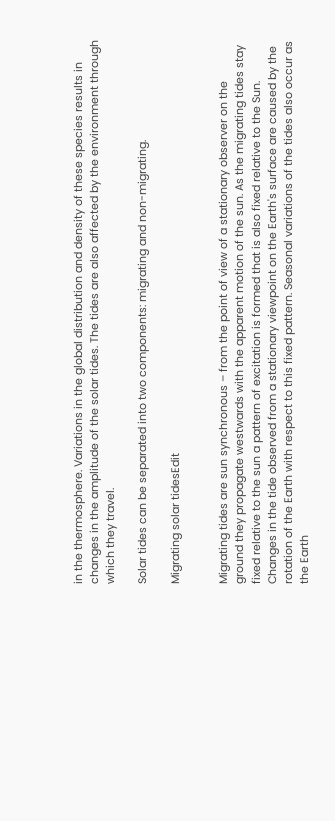in the thermosphere. Variations in the global distribution and density of these species results in changes in the amplitude of the solar tides. The tides are also affected by the environment through which they travel.

Solar tides can be separated into two components: migrating and non-migrating.

Migrating solar tidesEdit


Migrating tides are sun synchronous – from the point of view of a stationary observer on the ground they propagate westwards with the apparent motion of the sun. As the migrating tides stay fixed relative to the sun a pattern of excitation is formed that is also fixed relative to the Sun. Changes in the tide observed from a stationary viewpoint on the Earth's surface are caused by the rotation of the Earth with respect to this fixed pattern. Seasonal variations of the tides also occur as the Earth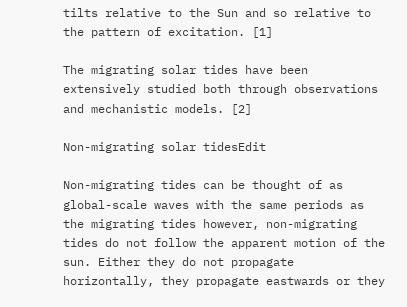tilts relative to the Sun and so relative to the pattern of excitation. [1]

The migrating solar tides have been extensively studied both through observations and mechanistic models. [2]

Non-migrating solar tidesEdit

Non-migrating tides can be thought of as global-scale waves with the same periods as the migrating tides however, non-migrating tides do not follow the apparent motion of the sun. Either they do not propagate horizontally, they propagate eastwards or they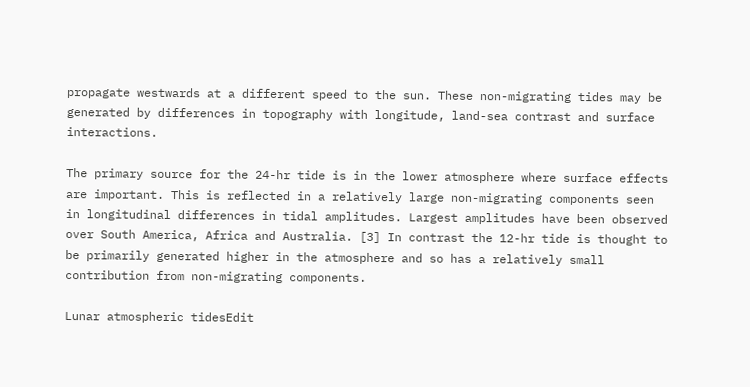propagate westwards at a different speed to the sun. These non-migrating tides may be generated by differences in topography with longitude, land-sea contrast and surface interactions.

The primary source for the 24-hr tide is in the lower atmosphere where surface effects are important. This is reflected in a relatively large non-migrating components seen in longitudinal differences in tidal amplitudes. Largest amplitudes have been observed over South America, Africa and Australia. [3] In contrast the 12-hr tide is thought to be primarily generated higher in the atmosphere and so has a relatively small contribution from non-migrating components.

Lunar atmospheric tidesEdit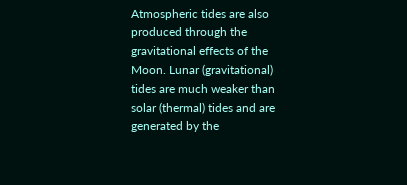Atmospheric tides are also produced through the gravitational effects of the Moon. Lunar (gravitational) tides are much weaker than solar (thermal) tides and are generated by the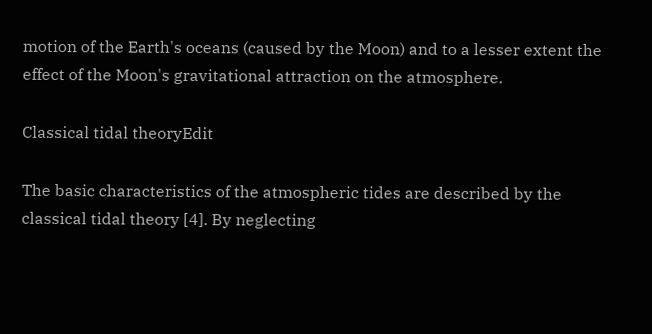motion of the Earth's oceans (caused by the Moon) and to a lesser extent the effect of the Moon's gravitational attraction on the atmosphere.

Classical tidal theoryEdit

The basic characteristics of the atmospheric tides are described by the classical tidal theory [4]. By neglecting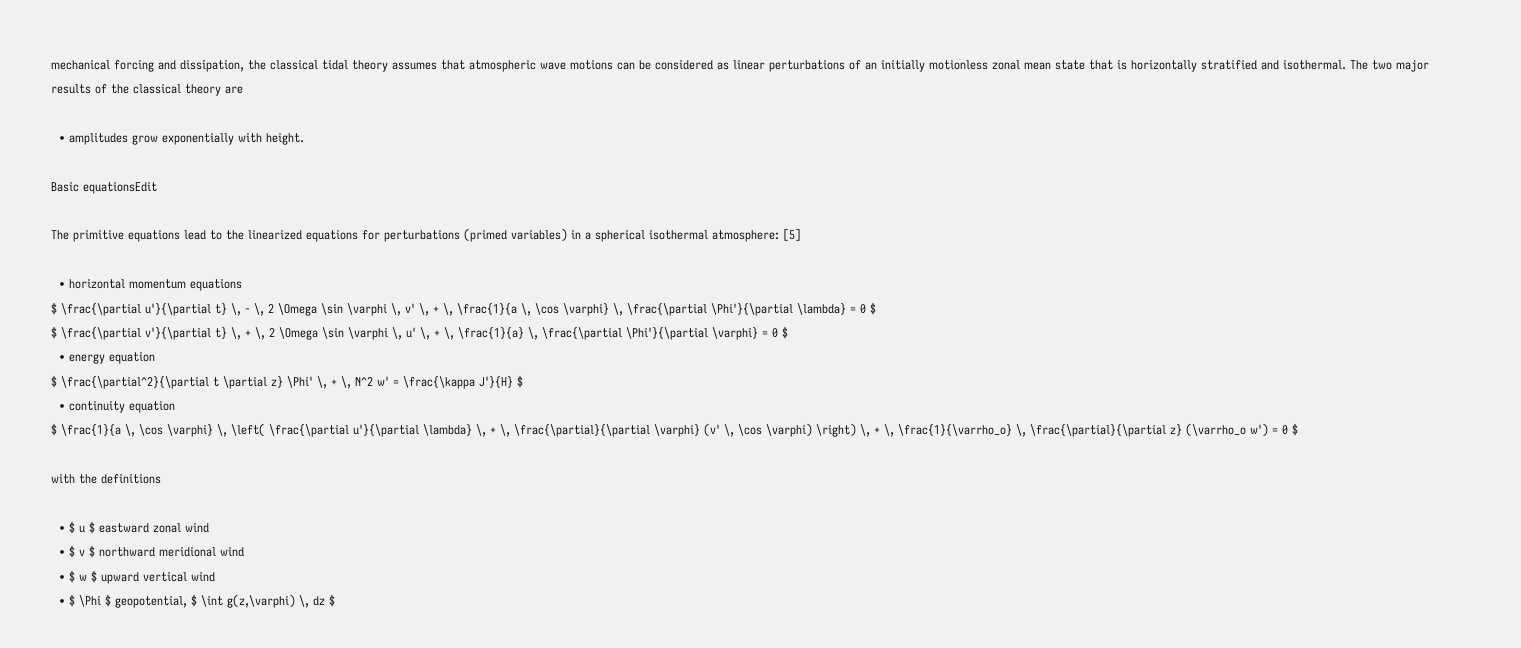mechanical forcing and dissipation, the classical tidal theory assumes that atmospheric wave motions can be considered as linear perturbations of an initially motionless zonal mean state that is horizontally stratified and isothermal. The two major results of the classical theory are

  • amplitudes grow exponentially with height.

Basic equationsEdit

The primitive equations lead to the linearized equations for perturbations (primed variables) in a spherical isothermal atmosphere: [5]

  • horizontal momentum equations
$ \frac{\partial u'}{\partial t} \, - \, 2 \Omega \sin \varphi \, v' \, + \, \frac{1}{a \, \cos \varphi} \, \frac{\partial \Phi'}{\partial \lambda} = 0 $
$ \frac{\partial v'}{\partial t} \, + \, 2 \Omega \sin \varphi \, u' \, + \, \frac{1}{a} \, \frac{\partial \Phi'}{\partial \varphi} = 0 $
  • energy equation
$ \frac{\partial^2}{\partial t \partial z} \Phi' \, + \, N^2 w' = \frac{\kappa J'}{H} $
  • continuity equation
$ \frac{1}{a \, \cos \varphi} \, \left( \frac{\partial u'}{\partial \lambda} \, + \, \frac{\partial}{\partial \varphi} (v' \, \cos \varphi) \right) \, + \, \frac{1}{\varrho_o} \, \frac{\partial}{\partial z} (\varrho_o w') = 0 $

with the definitions

  • $ u $ eastward zonal wind
  • $ v $ northward meridional wind
  • $ w $ upward vertical wind
  • $ \Phi $ geopotential, $ \int g(z,\varphi) \, dz $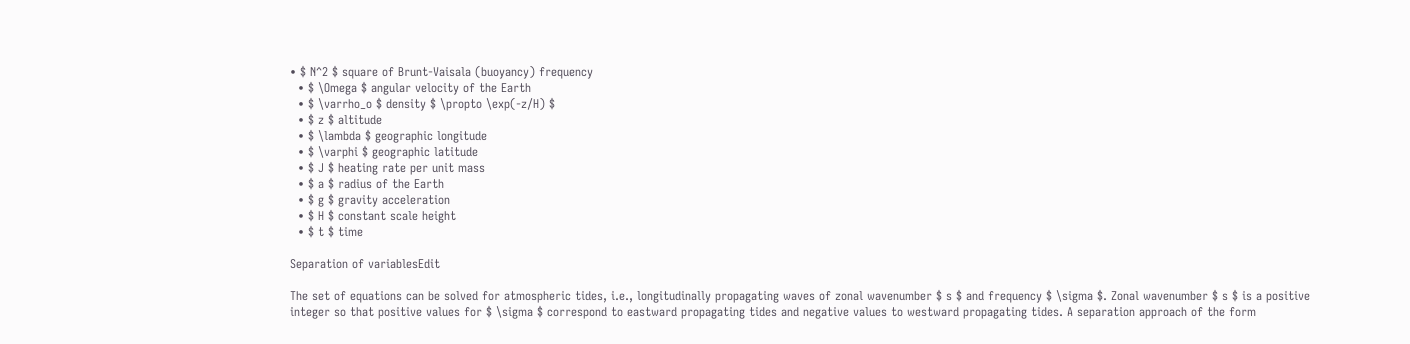• $ N^2 $ square of Brunt-Vaisala (buoyancy) frequency
  • $ \Omega $ angular velocity of the Earth
  • $ \varrho_o $ density $ \propto \exp(-z/H) $
  • $ z $ altitude
  • $ \lambda $ geographic longitude
  • $ \varphi $ geographic latitude
  • $ J $ heating rate per unit mass
  • $ a $ radius of the Earth
  • $ g $ gravity acceleration
  • $ H $ constant scale height
  • $ t $ time

Separation of variablesEdit

The set of equations can be solved for atmospheric tides, i.e., longitudinally propagating waves of zonal wavenumber $ s $ and frequency $ \sigma $. Zonal wavenumber $ s $ is a positive integer so that positive values for $ \sigma $ correspond to eastward propagating tides and negative values to westward propagating tides. A separation approach of the form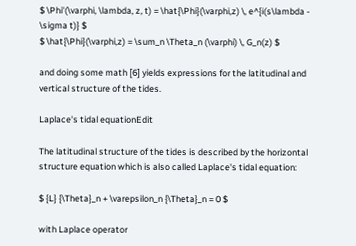$ \Phi'(\varphi, \lambda, z, t) = \hat{\Phi}(\varphi,z) \, e^{i(s\lambda - \sigma t)} $
$ \hat{\Phi}(\varphi,z) = \sum_n \Theta_n (\varphi) \, G_n(z) $

and doing some math [6] yields expressions for the latitudinal and vertical structure of the tides.

Laplace's tidal equationEdit

The latitudinal structure of the tides is described by the horizontal structure equation which is also called Laplace's tidal equation:

$ {L} {\Theta}_n + \varepsilon_n {\Theta}_n = 0 $

with Laplace operator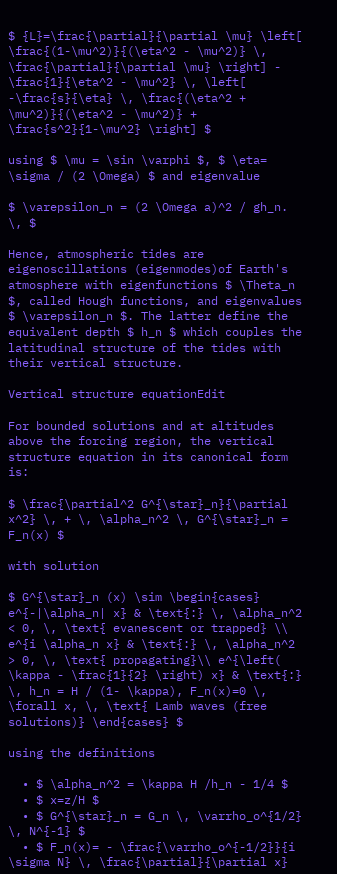$ {L}=\frac{\partial}{\partial \mu} \left[ \frac{(1-\mu^2)}{(\eta^2 - \mu^2)} \, \frac{\partial}{\partial \mu} \right] - \frac{1}{\eta^2 - \mu^2} \, \left[ -\frac{s}{\eta} \, \frac{(\eta^2 + \mu^2)}{(\eta^2 - \mu^2)} + \frac{s^2}{1-\mu^2} \right] $

using $ \mu = \sin \varphi $, $ \eta= \sigma / (2 \Omega) $ and eigenvalue

$ \varepsilon_n = (2 \Omega a)^2 / gh_n. \, $

Hence, atmospheric tides are eigenoscillations (eigenmodes)of Earth's atmosphere with eigenfunctions $ \Theta_n $, called Hough functions, and eigenvalues $ \varepsilon_n $. The latter define the equivalent depth $ h_n $ which couples the latitudinal structure of the tides with their vertical structure.

Vertical structure equationEdit

For bounded solutions and at altitudes above the forcing region, the vertical structure equation in its canonical form is:

$ \frac{\partial^2 G^{\star}_n}{\partial x^2} \, + \, \alpha_n^2 \, G^{\star}_n = F_n(x) $

with solution

$ G^{\star}_n (x) \sim \begin{cases} e^{-|\alpha_n| x} & \text{:} \, \alpha_n^2 < 0, \, \text{ evanescent or trapped} \\ e^{i \alpha_n x} & \text{:} \, \alpha_n^2 > 0, \, \text{ propagating}\\ e^{\left( \kappa - \frac{1}{2} \right) x} & \text{:} \, h_n = H / (1- \kappa), F_n(x)=0 \, \forall x, \, \text{ Lamb waves (free solutions)} \end{cases} $

using the definitions

  • $ \alpha_n^2 = \kappa H /h_n - 1/4 $
  • $ x=z/H $
  • $ G^{\star}_n = G_n \, \varrho_o^{1/2} \, N^{-1} $
  • $ F_n(x)= - \frac{\varrho_o^{-1/2}}{i \sigma N} \, \frac{\partial}{\partial x}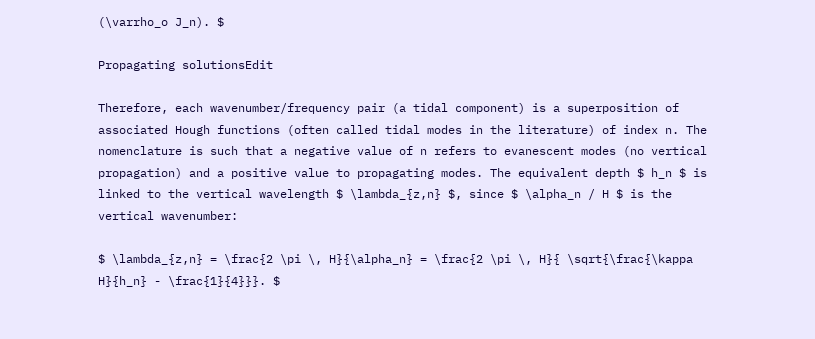(\varrho_o J_n). $

Propagating solutionsEdit

Therefore, each wavenumber/frequency pair (a tidal component) is a superposition of associated Hough functions (often called tidal modes in the literature) of index n. The nomenclature is such that a negative value of n refers to evanescent modes (no vertical propagation) and a positive value to propagating modes. The equivalent depth $ h_n $ is linked to the vertical wavelength $ \lambda_{z,n} $, since $ \alpha_n / H $ is the vertical wavenumber:

$ \lambda_{z,n} = \frac{2 \pi \, H}{\alpha_n} = \frac{2 \pi \, H}{ \sqrt{\frac{\kappa H}{h_n} - \frac{1}{4}}}. $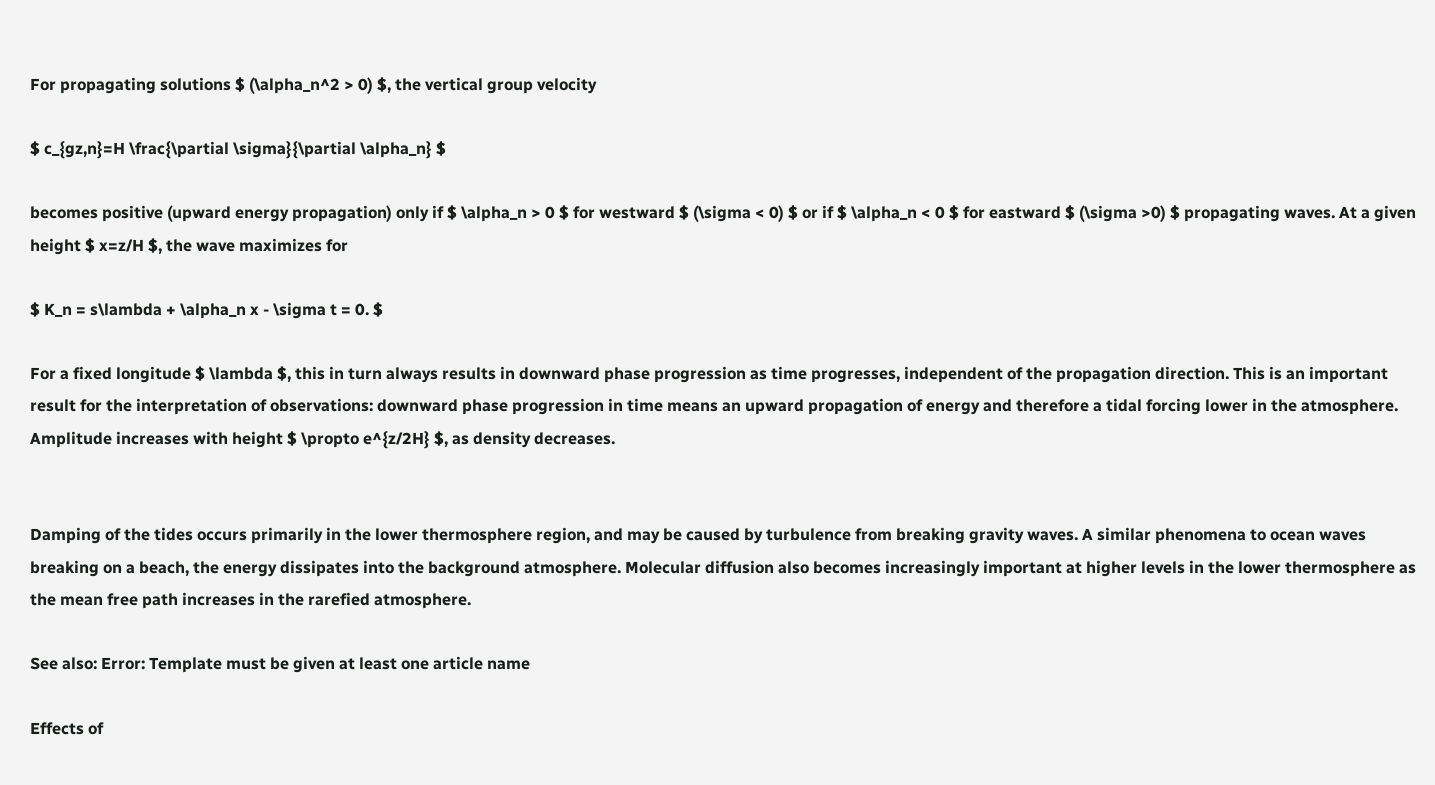For propagating solutions $ (\alpha_n^2 > 0) $, the vertical group velocity

$ c_{gz,n}=H \frac{\partial \sigma}{\partial \alpha_n} $

becomes positive (upward energy propagation) only if $ \alpha_n > 0 $ for westward $ (\sigma < 0) $ or if $ \alpha_n < 0 $ for eastward $ (\sigma >0) $ propagating waves. At a given height $ x=z/H $, the wave maximizes for

$ K_n = s\lambda + \alpha_n x - \sigma t = 0. $

For a fixed longitude $ \lambda $, this in turn always results in downward phase progression as time progresses, independent of the propagation direction. This is an important result for the interpretation of observations: downward phase progression in time means an upward propagation of energy and therefore a tidal forcing lower in the atmosphere. Amplitude increases with height $ \propto e^{z/2H} $, as density decreases.


Damping of the tides occurs primarily in the lower thermosphere region, and may be caused by turbulence from breaking gravity waves. A similar phenomena to ocean waves breaking on a beach, the energy dissipates into the background atmosphere. Molecular diffusion also becomes increasingly important at higher levels in the lower thermosphere as the mean free path increases in the rarefied atmosphere.

See also: Error: Template must be given at least one article name

Effects of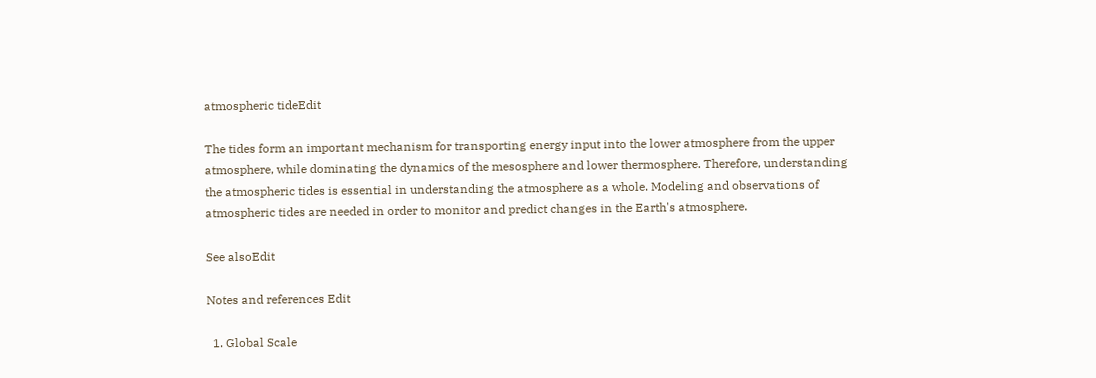atmospheric tideEdit

The tides form an important mechanism for transporting energy input into the lower atmosphere from the upper atmosphere, while dominating the dynamics of the mesosphere and lower thermosphere. Therefore, understanding the atmospheric tides is essential in understanding the atmosphere as a whole. Modeling and observations of atmospheric tides are needed in order to monitor and predict changes in the Earth's atmosphere.

See alsoEdit

Notes and references Edit

  1. Global Scale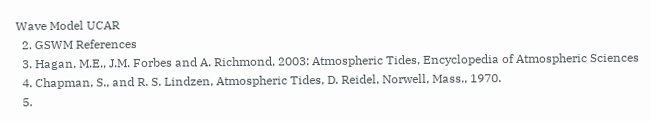Wave Model UCAR
  2. GSWM References
  3. Hagan, M.E., J.M. Forbes and A. Richmond, 2003: Atmospheric Tides, Encyclopedia of Atmospheric Sciences
  4. Chapman, S., and R. S. Lindzen, Atmospheric Tides, D. Reidel, Norwell, Mass., 1970.
  5.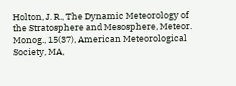Holton, J. R., The Dynamic Meteorology of the Stratosphere and Mesosphere, Meteor. Monog., 15(37), American Meteorological Society, MA,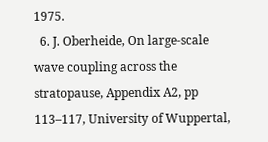1975.
  6. J. Oberheide, On large-scale wave coupling across the stratopause, Appendix A2, pp 113–117, University of Wuppertal,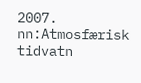2007.
nn:Atmosfærisk tidvatn